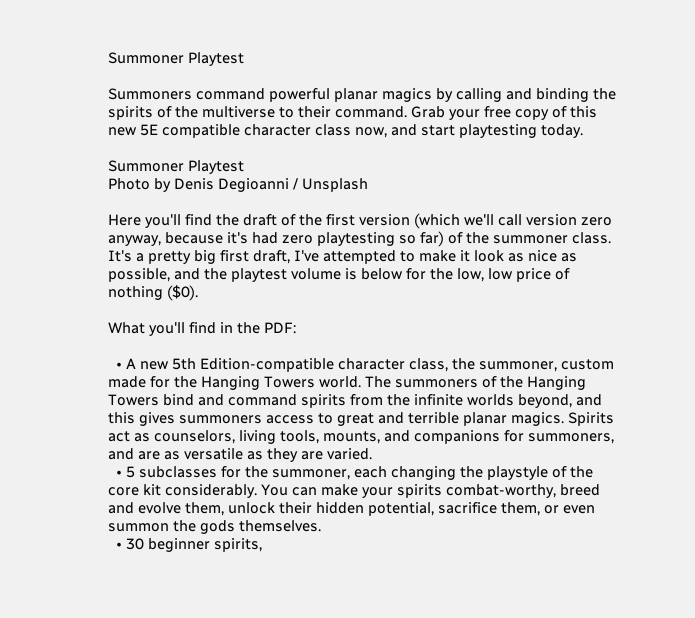Summoner Playtest

Summoners command powerful planar magics by calling and binding the spirits of the multiverse to their command. Grab your free copy of this new 5E compatible character class now, and start playtesting today.

Summoner Playtest
Photo by Denis Degioanni / Unsplash

Here you'll find the draft of the first version (which we'll call version zero anyway, because it's had zero playtesting so far) of the summoner class. It's a pretty big first draft, I've attempted to make it look as nice as possible, and the playtest volume is below for the low, low price of nothing ($0).

What you'll find in the PDF:

  • A new 5th Edition-compatible character class, the summoner, custom made for the Hanging Towers world. The summoners of the Hanging Towers bind and command spirits from the infinite worlds beyond, and this gives summoners access to great and terrible planar magics. Spirits act as counselors, living tools, mounts, and companions for summoners, and are as versatile as they are varied.
  • 5 subclasses for the summoner, each changing the playstyle of the core kit considerably. You can make your spirits combat-worthy, breed and evolve them, unlock their hidden potential, sacrifice them, or even summon the gods themselves.
  • 30 beginner spirits,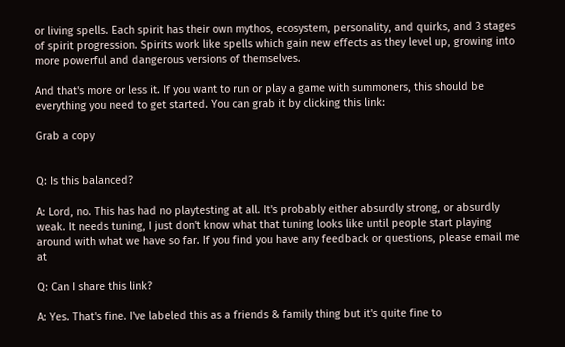or living spells. Each spirit has their own mythos, ecosystem, personality, and quirks, and 3 stages of spirit progression. Spirits work like spells which gain new effects as they level up, growing into more powerful and dangerous versions of themselves.

And that's more or less it. If you want to run or play a game with summoners, this should be everything you need to get started. You can grab it by clicking this link:

Grab a copy


Q: Is this balanced?

A: Lord, no. This has had no playtesting at all. It's probably either absurdly strong, or absurdly weak. It needs tuning, I just don't know what that tuning looks like until people start playing around with what we have so far. If you find you have any feedback or questions, please email me at

Q: Can I share this link?

A: Yes. That's fine. I've labeled this as a friends & family thing but it's quite fine to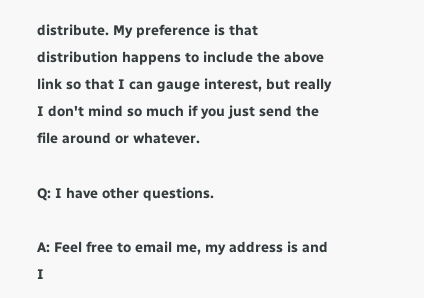distribute. My preference is that distribution happens to include the above link so that I can gauge interest, but really I don't mind so much if you just send the file around or whatever.

Q: I have other questions.

A: Feel free to email me, my address is and I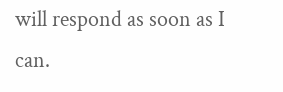will respond as soon as I can.